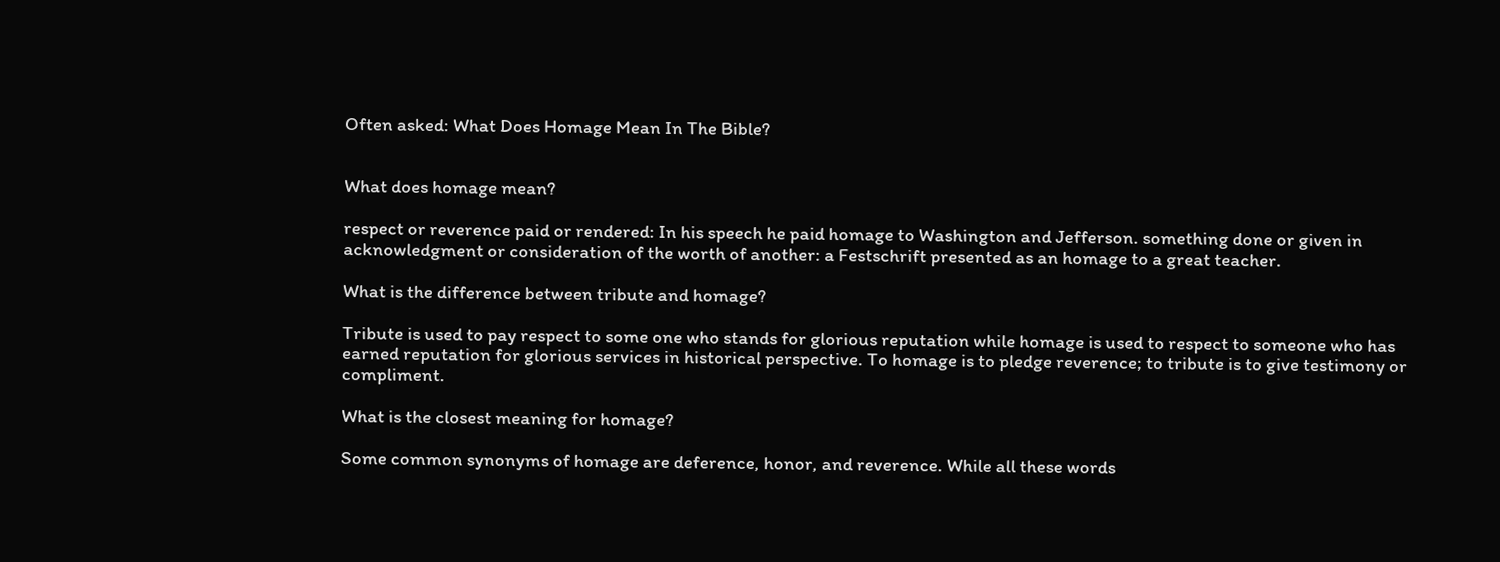Often asked: What Does Homage Mean In The Bible?


What does homage mean?

respect or reverence paid or rendered: In his speech he paid homage to Washington and Jefferson. something done or given in acknowledgment or consideration of the worth of another: a Festschrift presented as an homage to a great teacher.

What is the difference between tribute and homage?

Tribute is used to pay respect to some one who stands for glorious reputation while homage is used to respect to someone who has earned reputation for glorious services in historical perspective. To homage is to pledge reverence; to tribute is to give testimony or compliment.

What is the closest meaning for homage?

Some common synonyms of homage are deference, honor, and reverence. While all these words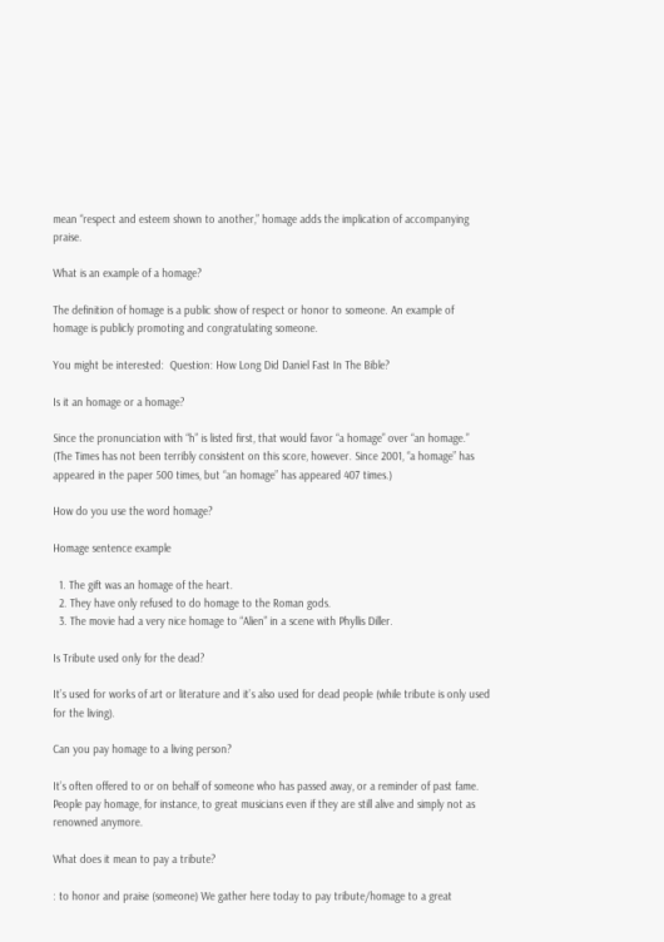mean “respect and esteem shown to another,” homage adds the implication of accompanying praise.

What is an example of a homage?

The definition of homage is a public show of respect or honor to someone. An example of homage is publicly promoting and congratulating someone.

You might be interested:  Question: How Long Did Daniel Fast In The Bible?

Is it an homage or a homage?

Since the pronunciation with “h” is listed first, that would favor “a homage” over “an homage.” (The Times has not been terribly consistent on this score, however. Since 2001, “a homage” has appeared in the paper 500 times, but “an homage” has appeared 407 times.)

How do you use the word homage?

Homage sentence example

  1. The gift was an homage of the heart.
  2. They have only refused to do homage to the Roman gods.
  3. The movie had a very nice homage to “Alien” in a scene with Phyllis Diller.

Is Tribute used only for the dead?

It’s used for works of art or literature and it’s also used for dead people (while tribute is only used for the living).

Can you pay homage to a living person?

It’s often offered to or on behalf of someone who has passed away, or a reminder of past fame. People pay homage, for instance, to great musicians even if they are still alive and simply not as renowned anymore.

What does it mean to pay a tribute?

: to honor and praise (someone) We gather here today to pay tribute/homage to a great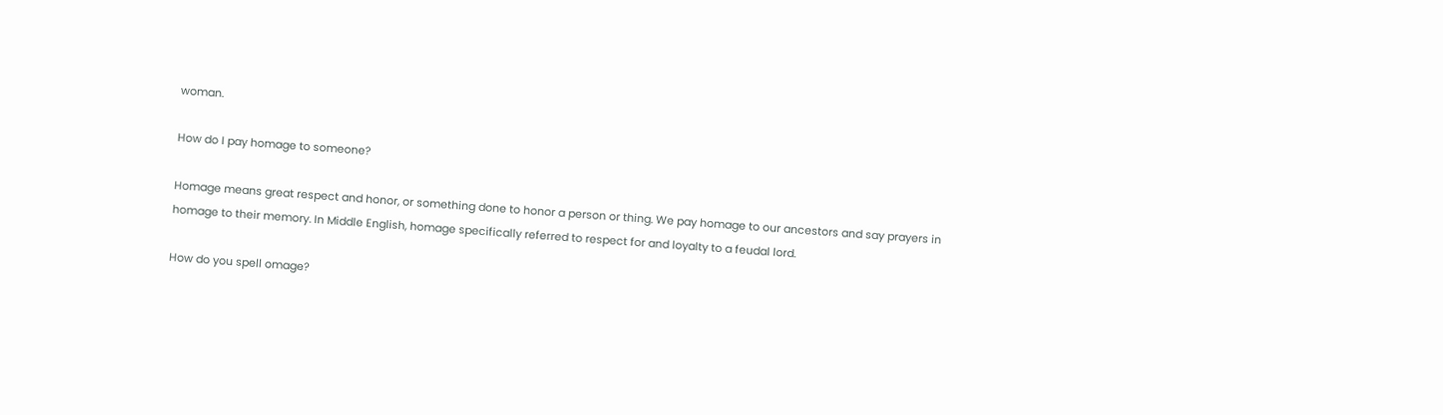woman.

How do I pay homage to someone?

Homage means great respect and honor, or something done to honor a person or thing. We pay homage to our ancestors and say prayers in homage to their memory. In Middle English, homage specifically referred to respect for and loyalty to a feudal lord.

How do you spell omage?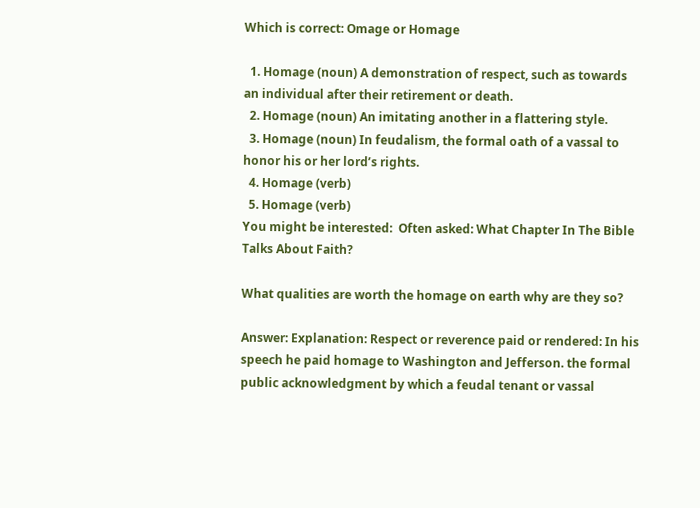Which is correct: Omage or Homage

  1. Homage (noun) A demonstration of respect, such as towards an individual after their retirement or death.
  2. Homage (noun) An imitating another in a flattering style.
  3. Homage (noun) In feudalism, the formal oath of a vassal to honor his or her lord’s rights.
  4. Homage (verb)
  5. Homage (verb)
You might be interested:  Often asked: What Chapter In The Bible Talks About Faith?

What qualities are worth the homage on earth why are they so?

Answer: Explanation: Respect or reverence paid or rendered: In his speech he paid homage to Washington and Jefferson. the formal public acknowledgment by which a feudal tenant or vassal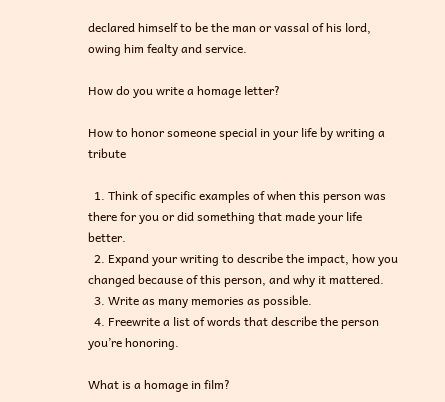declared himself to be the man or vassal of his lord, owing him fealty and service.

How do you write a homage letter?

How to honor someone special in your life by writing a tribute

  1. Think of specific examples of when this person was there for you or did something that made your life better.
  2. Expand your writing to describe the impact, how you changed because of this person, and why it mattered.
  3. Write as many memories as possible.
  4. Freewrite a list of words that describe the person you’re honoring.

What is a homage in film?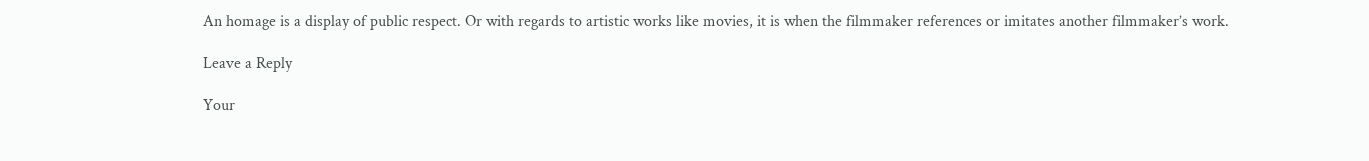An homage is a display of public respect. Or with regards to artistic works like movies, it is when the filmmaker references or imitates another filmmaker’s work.

Leave a Reply

Your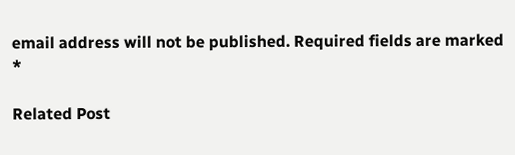email address will not be published. Required fields are marked *

Related Post